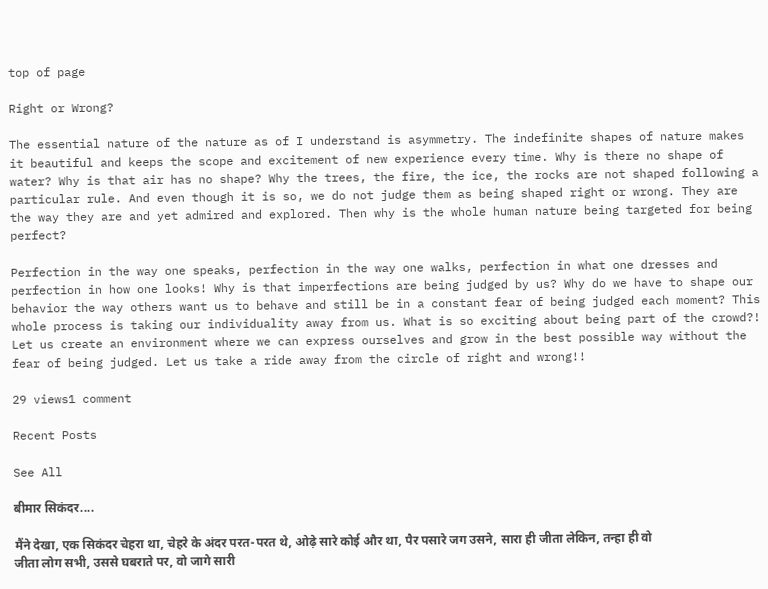top of page

Right or Wrong?

The essential nature of the nature as of I understand is asymmetry. The indefinite shapes of nature makes it beautiful and keeps the scope and excitement of new experience every time. Why is there no shape of water? Why is that air has no shape? Why the trees, the fire, the ice, the rocks are not shaped following a particular rule. And even though it is so, we do not judge them as being shaped right or wrong. They are the way they are and yet admired and explored. Then why is the whole human nature being targeted for being perfect?

Perfection in the way one speaks, perfection in the way one walks, perfection in what one dresses and perfection in how one looks! Why is that imperfections are being judged by us? Why do we have to shape our behavior the way others want us to behave and still be in a constant fear of being judged each moment? This whole process is taking our individuality away from us. What is so exciting about being part of the crowd?!  Let us create an environment where we can express ourselves and grow in the best possible way without the fear of being judged. Let us take a ride away from the circle of right and wrong!!

29 views1 comment

Recent Posts

See All

बीमार सिकंदर....

मैंने देखा, एक सिकंदर चेहरा था, चेहरे के अंदर परत-परत थे, ओढ़े सारे कोई और था, पैर पसारे जग उसने, सारा ही जीता लेकिन, तन्हा ही वो जीता लोग सभी, उससे घबराते पर, वो जागे सारी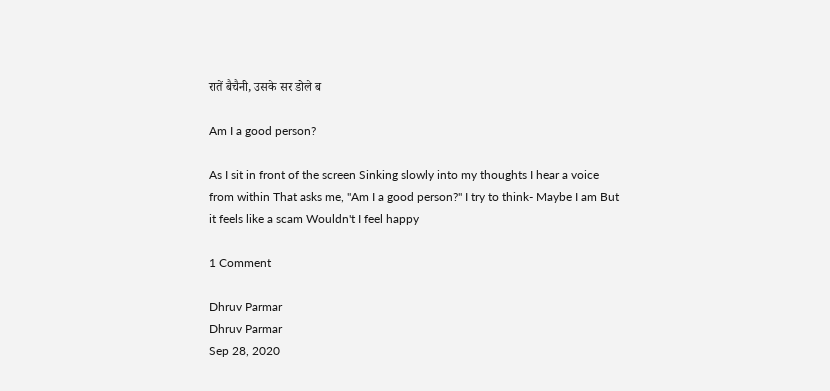रातें बैचैनी, उसके सर डोले ब

Am I a good person?

As I sit in front of the screen Sinking slowly into my thoughts I hear a voice from within That asks me, "Am I a good person?" I try to think- Maybe I am But it feels like a scam Wouldn't I feel happy

1 Comment

Dhruv Parmar
Dhruv Parmar
Sep 28, 2020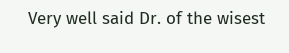Very well said Dr. of the wisest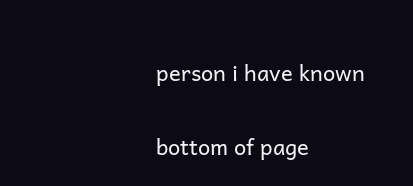person i have known

bottom of page